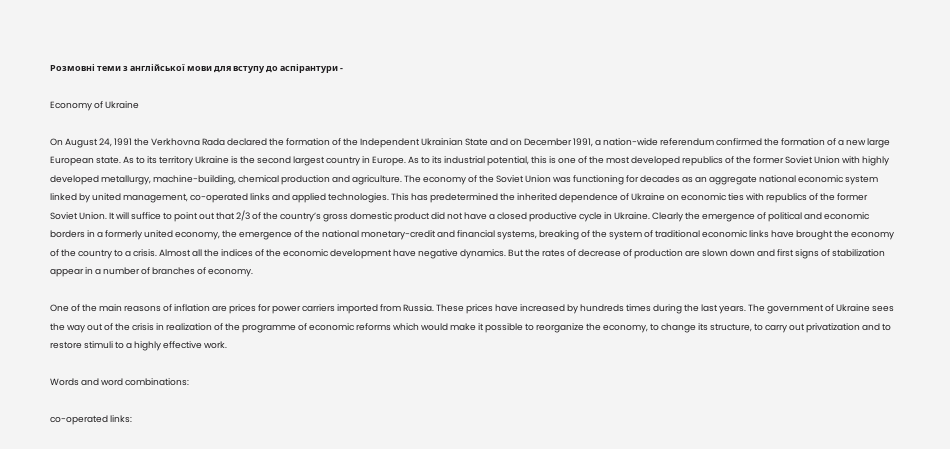Розмовні теми з англійської мови для вступу до аспірантури -

Economy of Ukraine

On August 24, 1991 the Verkhovna Rada declared the formation of the Independent Ukrainian State and on December 1991, a nation-wide referendum confirmed the formation of a new large European state. As to its territory Ukraine is the second largest country in Europe. As to its industrial potential, this is one of the most developed republics of the former Soviet Union with highly developed metallurgy, machine-building, chemical production and agriculture. The economy of the Soviet Union was functioning for decades as an aggregate national economic system linked by united management, co-operated links and applied technologies. This has predetermined the inherited dependence of Ukraine on economic ties with republics of the former Soviet Union. It will suffice to point out that 2/3 of the country’s gross domestic product did not have a closed productive cycle in Ukraine. Clearly the emergence of political and economic borders in a formerly united economy, the emergence of the national monetary-credit and financial systems, breaking of the system of traditional economic links have brought the economy of the country to a crisis. Almost all the indices of the economic development have negative dynamics. But the rates of decrease of production are slown down and first signs of stabilization appear in a number of branches of economy.

One of the main reasons of inflation are prices for power carriers imported from Russia. These prices have increased by hundreds times during the last years. The government of Ukraine sees the way out of the crisis in realization of the programme of economic reforms which would make it possible to reorganize the economy, to change its structure, to carry out privatization and to restore stimuli to a highly effective work.

Words and word combinations:

co-operated links: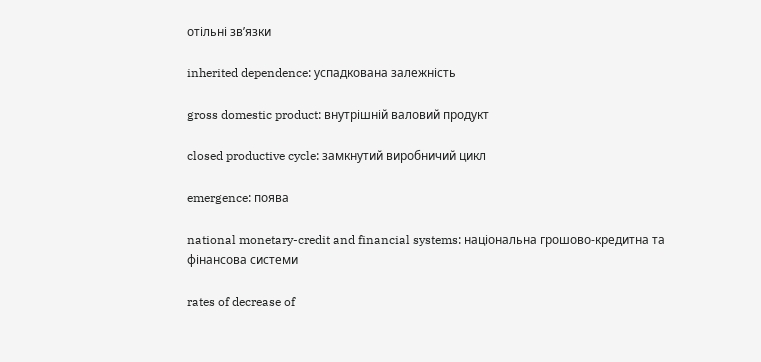отільні зв’язки

inherited dependence: успадкована залежність

gross domestic product: внутрішній валовий продукт

closed productive cycle: замкнутий виробничий цикл

emergence: поява

national monetary-credit and financial systems: національна грошово-кредитна та фінансова системи

rates of decrease of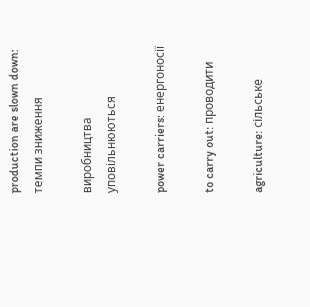production are slown down: темпи зниження

виробництва уповільнюються

power carriers: енергоносії

to carry out: проводити

agriculture: сільське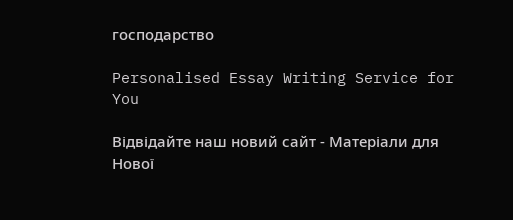господарство

Personalised Essay Writing Service for You

Відвідайте наш новий сайт - Матеріали для Нової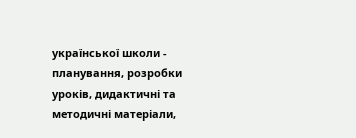української школи - планування, розробки уроків, дидактичні та методичні матеріали,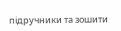підручники та зошити